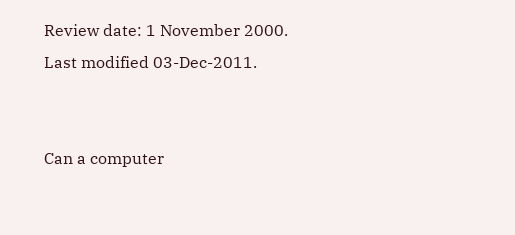Review date: 1 November 2000.
Last modified 03-Dec-2011.


Can a computer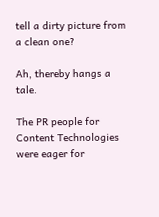tell a dirty picture from a clean one?

Ah, thereby hangs a tale.

The PR people for Content Technologies were eager for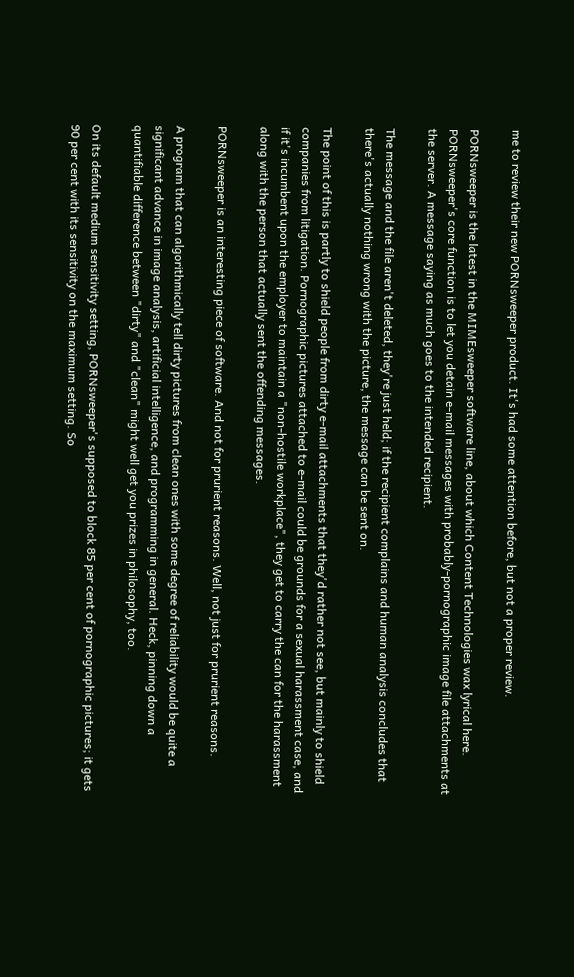me to review their new PORNsweeper product. It's had some attention before, but not a proper review.

PORNsweeper is the latest in the MIMEsweeper software line, about which Content Technologies wax lyrical here. PORNsweeper's core function is to let you detain e-mail messages with probably-pornographic image file attachments at the server. A message saying as much goes to the intended recipient.

The message and the file aren't deleted, they're just held; if the recipient complains and human analysis concludes that there's actually nothing wrong with the picture, the message can be sent on.

The point of this is partly to shield people from dirty e-mail attachments that they'd rather not see, but mainly to shield companies from litigation. Pornographic pictures attached to e-mail could be grounds for a sexual harassment case, and if it's incumbent upon the employer to maintain a "non-hostile workplace", they get to carry the can for the harassment along with the person that actually sent the offending messages.

PORNsweeper is an interesting piece of software. And not for prurient reasons. Well, not just for prurient reasons.

A program that can algorithmically tell dirty pictures from clean ones with some degree of reliability would be quite a significant advance in image analysis, artificial intelligence, and programming in general. Heck, pinning down a quantifiable difference between "dirty" and "clean" might well get you prizes in philosophy, too.

On its default medium sensitivity setting, PORNsweeper's supposed to block 85 per cent of pornographic pictures; it gets 90 per cent with its sensitivity on the maximum setting. So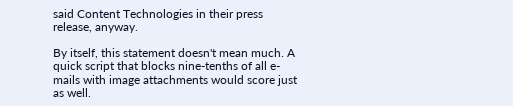said Content Technologies in their press release, anyway.

By itself, this statement doesn't mean much. A quick script that blocks nine-tenths of all e-mails with image attachments would score just as well.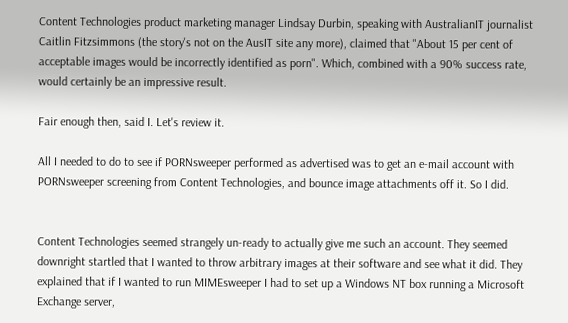Content Technologies product marketing manager Lindsay Durbin, speaking with AustralianIT journalist Caitlin Fitzsimmons (the story's not on the AusIT site any more), claimed that "About 15 per cent of acceptable images would be incorrectly identified as porn". Which, combined with a 90% success rate, would certainly be an impressive result.

Fair enough then, said I. Let's review it.

All I needed to do to see if PORNsweeper performed as advertised was to get an e-mail account with PORNsweeper screening from Content Technologies, and bounce image attachments off it. So I did.


Content Technologies seemed strangely un-ready to actually give me such an account. They seemed downright startled that I wanted to throw arbitrary images at their software and see what it did. They explained that if I wanted to run MIMEsweeper I had to set up a Windows NT box running a Microsoft Exchange server,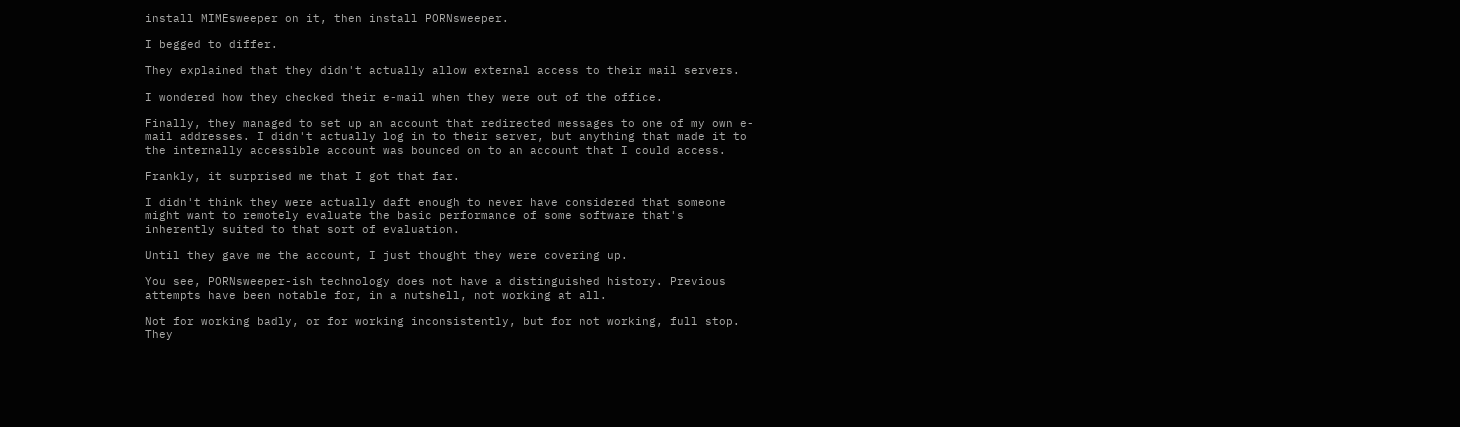install MIMEsweeper on it, then install PORNsweeper.

I begged to differ.

They explained that they didn't actually allow external access to their mail servers.

I wondered how they checked their e-mail when they were out of the office.

Finally, they managed to set up an account that redirected messages to one of my own e-mail addresses. I didn't actually log in to their server, but anything that made it to the internally accessible account was bounced on to an account that I could access.

Frankly, it surprised me that I got that far.

I didn't think they were actually daft enough to never have considered that someone might want to remotely evaluate the basic performance of some software that's inherently suited to that sort of evaluation.

Until they gave me the account, I just thought they were covering up.

You see, PORNsweeper-ish technology does not have a distinguished history. Previous attempts have been notable for, in a nutshell, not working at all.

Not for working badly, or for working inconsistently, but for not working, full stop. They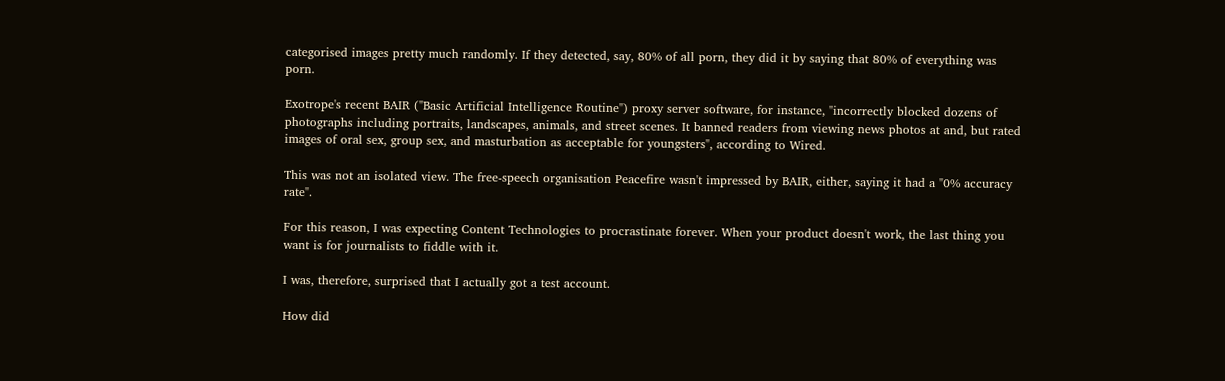categorised images pretty much randomly. If they detected, say, 80% of all porn, they did it by saying that 80% of everything was porn.

Exotrope's recent BAIR ("Basic Artificial Intelligence Routine") proxy server software, for instance, "incorrectly blocked dozens of photographs including portraits, landscapes, animals, and street scenes. It banned readers from viewing news photos at and, but rated images of oral sex, group sex, and masturbation as acceptable for youngsters", according to Wired.

This was not an isolated view. The free-speech organisation Peacefire wasn't impressed by BAIR, either, saying it had a "0% accuracy rate".

For this reason, I was expecting Content Technologies to procrastinate forever. When your product doesn't work, the last thing you want is for journalists to fiddle with it.

I was, therefore, surprised that I actually got a test account.

How did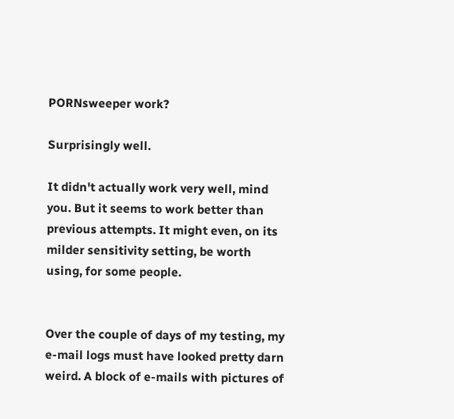PORNsweeper work?

Surprisingly well.

It didn't actually work very well, mind you. But it seems to work better than previous attempts. It might even, on its milder sensitivity setting, be worth using, for some people.


Over the couple of days of my testing, my e-mail logs must have looked pretty darn weird. A block of e-mails with pictures of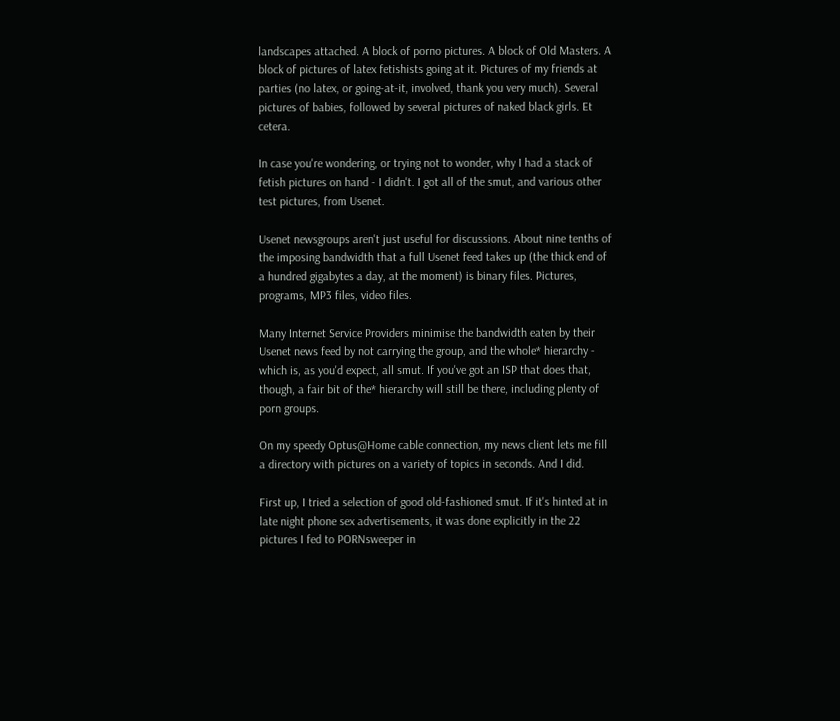landscapes attached. A block of porno pictures. A block of Old Masters. A block of pictures of latex fetishists going at it. Pictures of my friends at parties (no latex, or going-at-it, involved, thank you very much). Several pictures of babies, followed by several pictures of naked black girls. Et cetera.

In case you're wondering, or trying not to wonder, why I had a stack of fetish pictures on hand - I didn't. I got all of the smut, and various other test pictures, from Usenet.

Usenet newsgroups aren't just useful for discussions. About nine tenths of the imposing bandwidth that a full Usenet feed takes up (the thick end of a hundred gigabytes a day, at the moment) is binary files. Pictures, programs, MP3 files, video files.

Many Internet Service Providers minimise the bandwidth eaten by their Usenet news feed by not carrying the group, and the whole* hierarchy - which is, as you'd expect, all smut. If you've got an ISP that does that, though, a fair bit of the* hierarchy will still be there, including plenty of porn groups.

On my speedy Optus@Home cable connection, my news client lets me fill a directory with pictures on a variety of topics in seconds. And I did.

First up, I tried a selection of good old-fashioned smut. If it's hinted at in late night phone sex advertisements, it was done explicitly in the 22 pictures I fed to PORNsweeper in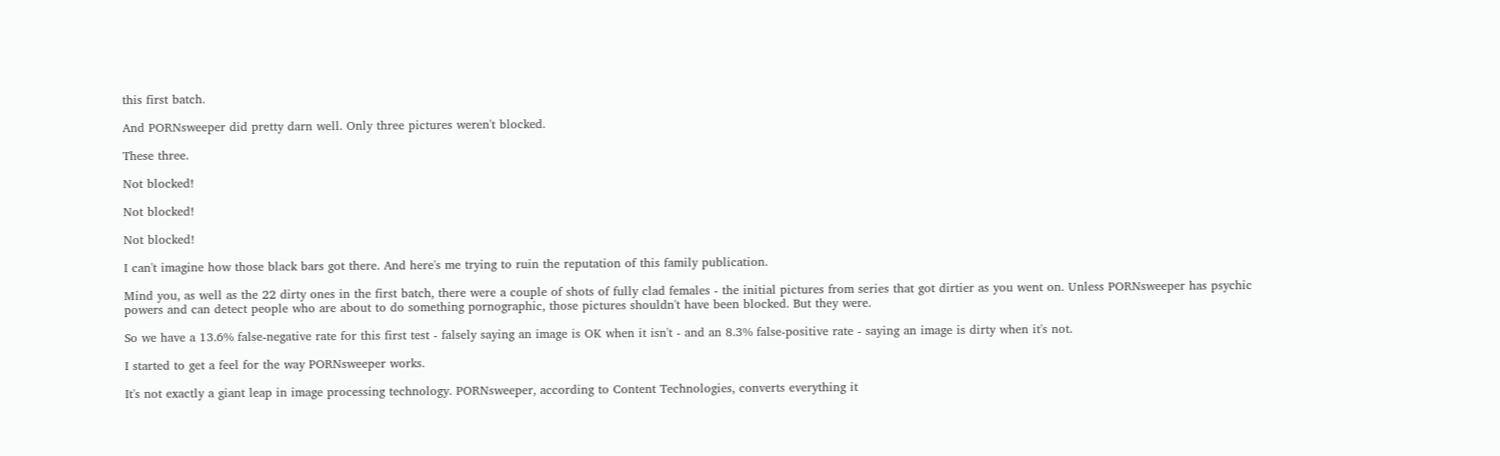this first batch.

And PORNsweeper did pretty darn well. Only three pictures weren't blocked.

These three.

Not blocked!

Not blocked!

Not blocked!

I can't imagine how those black bars got there. And here's me trying to ruin the reputation of this family publication.

Mind you, as well as the 22 dirty ones in the first batch, there were a couple of shots of fully clad females - the initial pictures from series that got dirtier as you went on. Unless PORNsweeper has psychic powers and can detect people who are about to do something pornographic, those pictures shouldn't have been blocked. But they were.

So we have a 13.6% false-negative rate for this first test - falsely saying an image is OK when it isn't - and an 8.3% false-positive rate - saying an image is dirty when it's not.

I started to get a feel for the way PORNsweeper works.

It's not exactly a giant leap in image processing technology. PORNsweeper, according to Content Technologies, converts everything it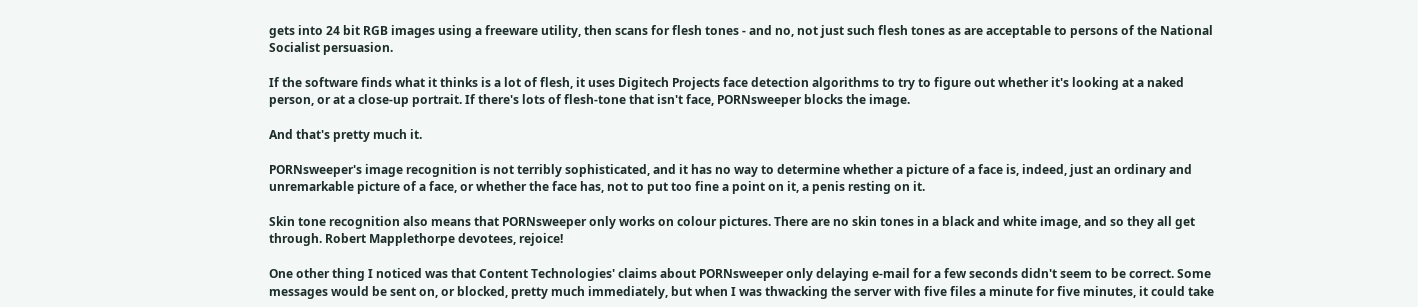gets into 24 bit RGB images using a freeware utility, then scans for flesh tones - and no, not just such flesh tones as are acceptable to persons of the National Socialist persuasion.

If the software finds what it thinks is a lot of flesh, it uses Digitech Projects face detection algorithms to try to figure out whether it's looking at a naked person, or at a close-up portrait. If there's lots of flesh-tone that isn't face, PORNsweeper blocks the image.

And that's pretty much it.

PORNsweeper's image recognition is not terribly sophisticated, and it has no way to determine whether a picture of a face is, indeed, just an ordinary and unremarkable picture of a face, or whether the face has, not to put too fine a point on it, a penis resting on it.

Skin tone recognition also means that PORNsweeper only works on colour pictures. There are no skin tones in a black and white image, and so they all get through. Robert Mapplethorpe devotees, rejoice!

One other thing I noticed was that Content Technologies' claims about PORNsweeper only delaying e-mail for a few seconds didn't seem to be correct. Some messages would be sent on, or blocked, pretty much immediately, but when I was thwacking the server with five files a minute for five minutes, it could take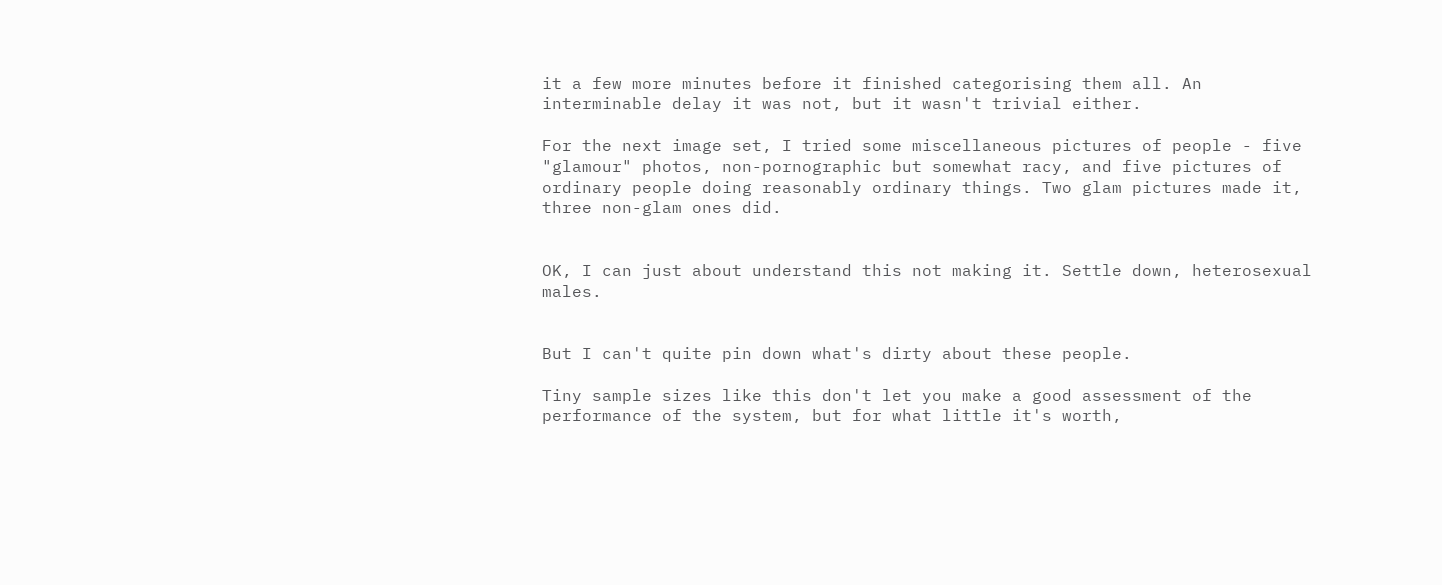it a few more minutes before it finished categorising them all. An interminable delay it was not, but it wasn't trivial either.

For the next image set, I tried some miscellaneous pictures of people - five "glamour" photos, non-pornographic but somewhat racy, and five pictures of ordinary people doing reasonably ordinary things. Two glam pictures made it, three non-glam ones did.


OK, I can just about understand this not making it. Settle down, heterosexual males.


But I can't quite pin down what's dirty about these people.

Tiny sample sizes like this don't let you make a good assessment of the performance of the system, but for what little it's worth,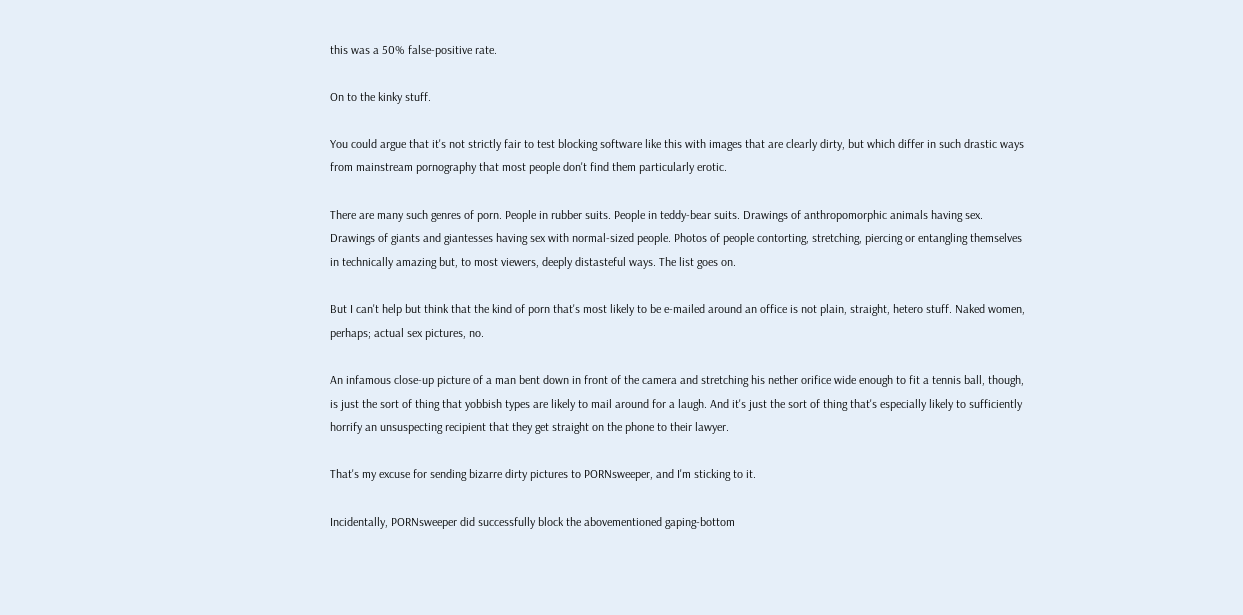this was a 50% false-positive rate.

On to the kinky stuff.

You could argue that it's not strictly fair to test blocking software like this with images that are clearly dirty, but which differ in such drastic ways from mainstream pornography that most people don't find them particularly erotic.

There are many such genres of porn. People in rubber suits. People in teddy-bear suits. Drawings of anthropomorphic animals having sex. Drawings of giants and giantesses having sex with normal-sized people. Photos of people contorting, stretching, piercing or entangling themselves in technically amazing but, to most viewers, deeply distasteful ways. The list goes on.

But I can't help but think that the kind of porn that's most likely to be e-mailed around an office is not plain, straight, hetero stuff. Naked women, perhaps; actual sex pictures, no.

An infamous close-up picture of a man bent down in front of the camera and stretching his nether orifice wide enough to fit a tennis ball, though, is just the sort of thing that yobbish types are likely to mail around for a laugh. And it's just the sort of thing that's especially likely to sufficiently horrify an unsuspecting recipient that they get straight on the phone to their lawyer.

That's my excuse for sending bizarre dirty pictures to PORNsweeper, and I'm sticking to it.

Incidentally, PORNsweeper did successfully block the abovementioned gaping-bottom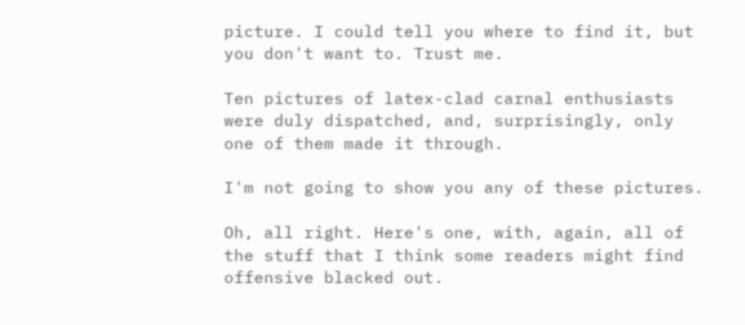picture. I could tell you where to find it, but you don't want to. Trust me.

Ten pictures of latex-clad carnal enthusiasts were duly dispatched, and, surprisingly, only one of them made it through.

I'm not going to show you any of these pictures.

Oh, all right. Here's one, with, again, all of the stuff that I think some readers might find offensive blacked out.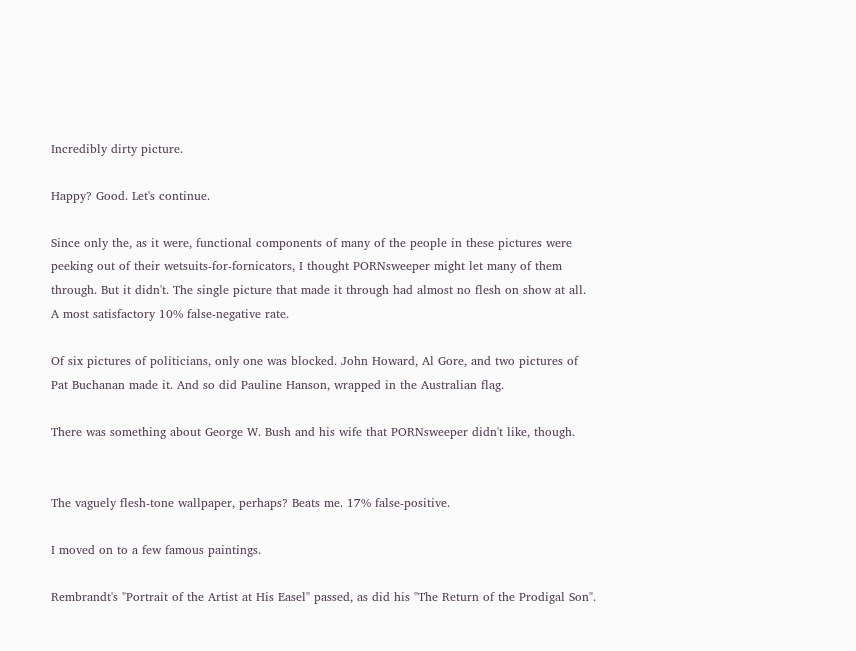Incredibly dirty picture.

Happy? Good. Let's continue.

Since only the, as it were, functional components of many of the people in these pictures were peeking out of their wetsuits-for-fornicators, I thought PORNsweeper might let many of them through. But it didn't. The single picture that made it through had almost no flesh on show at all. A most satisfactory 10% false-negative rate.

Of six pictures of politicians, only one was blocked. John Howard, Al Gore, and two pictures of Pat Buchanan made it. And so did Pauline Hanson, wrapped in the Australian flag.

There was something about George W. Bush and his wife that PORNsweeper didn't like, though.


The vaguely flesh-tone wallpaper, perhaps? Beats me. 17% false-positive.

I moved on to a few famous paintings.

Rembrandt's "Portrait of the Artist at His Easel" passed, as did his "The Return of the Prodigal Son".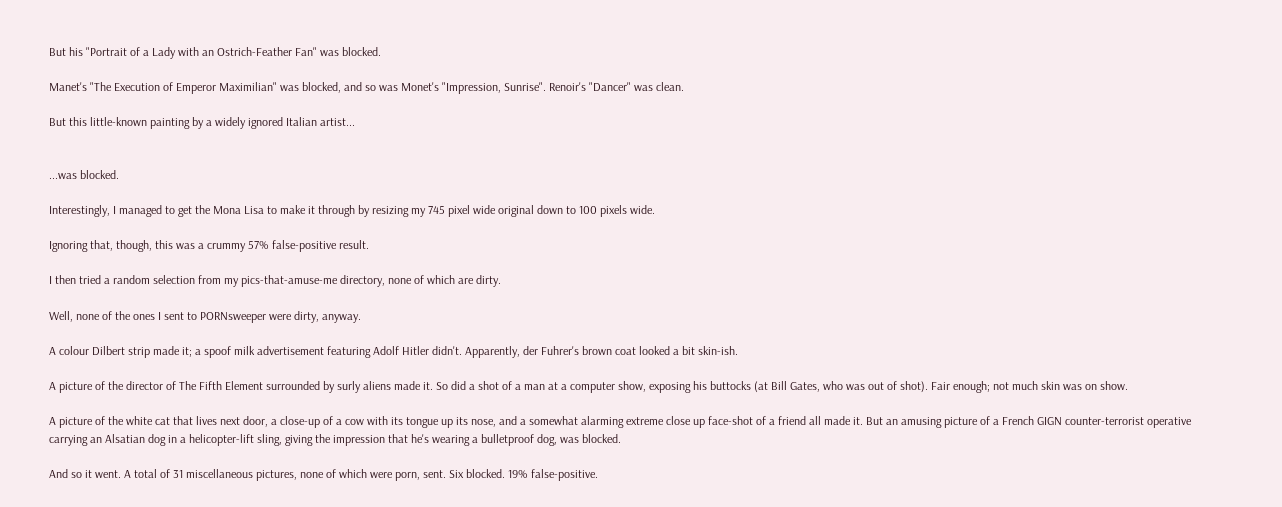But his "Portrait of a Lady with an Ostrich-Feather Fan" was blocked.

Manet's "The Execution of Emperor Maximilian" was blocked, and so was Monet's "Impression, Sunrise". Renoir's "Dancer" was clean.

But this little-known painting by a widely ignored Italian artist...


...was blocked.

Interestingly, I managed to get the Mona Lisa to make it through by resizing my 745 pixel wide original down to 100 pixels wide.

Ignoring that, though, this was a crummy 57% false-positive result.

I then tried a random selection from my pics-that-amuse-me directory, none of which are dirty.

Well, none of the ones I sent to PORNsweeper were dirty, anyway.

A colour Dilbert strip made it; a spoof milk advertisement featuring Adolf Hitler didn't. Apparently, der Fuhrer's brown coat looked a bit skin-ish.

A picture of the director of The Fifth Element surrounded by surly aliens made it. So did a shot of a man at a computer show, exposing his buttocks (at Bill Gates, who was out of shot). Fair enough; not much skin was on show.

A picture of the white cat that lives next door, a close-up of a cow with its tongue up its nose, and a somewhat alarming extreme close up face-shot of a friend all made it. But an amusing picture of a French GIGN counter-terrorist operative carrying an Alsatian dog in a helicopter-lift sling, giving the impression that he's wearing a bulletproof dog, was blocked.

And so it went. A total of 31 miscellaneous pictures, none of which were porn, sent. Six blocked. 19% false-positive.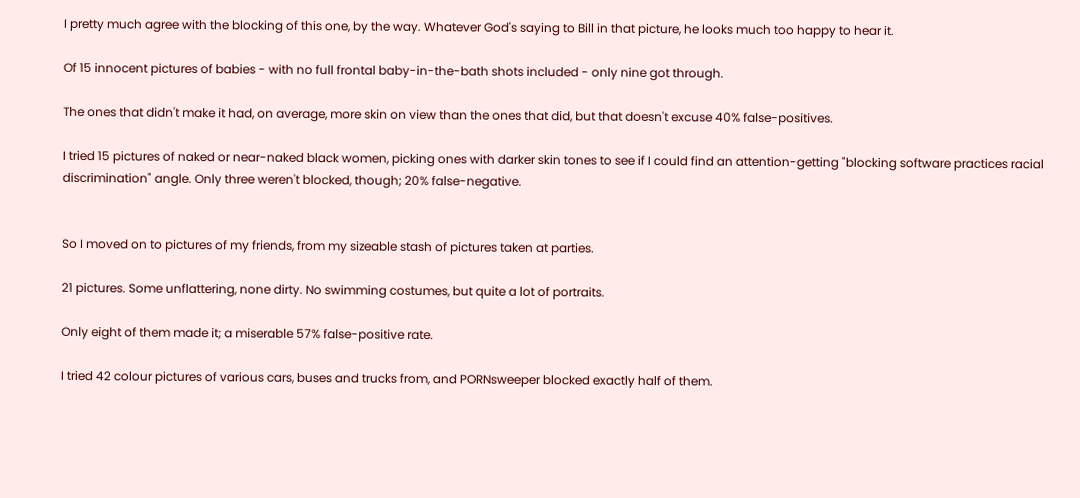I pretty much agree with the blocking of this one, by the way. Whatever God's saying to Bill in that picture, he looks much too happy to hear it.

Of 15 innocent pictures of babies - with no full frontal baby-in-the-bath shots included - only nine got through.

The ones that didn't make it had, on average, more skin on view than the ones that did, but that doesn't excuse 40% false-positives.

I tried 15 pictures of naked or near-naked black women, picking ones with darker skin tones to see if I could find an attention-getting "blocking software practices racial discrimination" angle. Only three weren't blocked, though; 20% false-negative.


So I moved on to pictures of my friends, from my sizeable stash of pictures taken at parties.

21 pictures. Some unflattering, none dirty. No swimming costumes, but quite a lot of portraits.

Only eight of them made it; a miserable 57% false-positive rate.

I tried 42 colour pictures of various cars, buses and trucks from, and PORNsweeper blocked exactly half of them.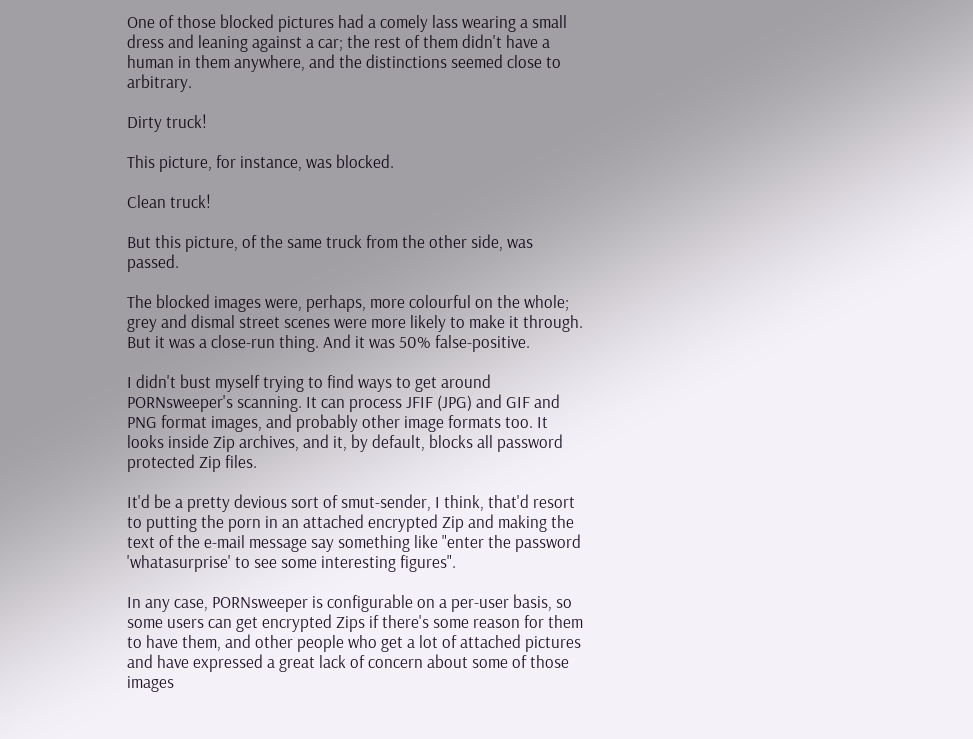One of those blocked pictures had a comely lass wearing a small dress and leaning against a car; the rest of them didn't have a human in them anywhere, and the distinctions seemed close to arbitrary.

Dirty truck!

This picture, for instance, was blocked.

Clean truck!

But this picture, of the same truck from the other side, was passed.

The blocked images were, perhaps, more colourful on the whole; grey and dismal street scenes were more likely to make it through. But it was a close-run thing. And it was 50% false-positive.

I didn't bust myself trying to find ways to get around PORNsweeper's scanning. It can process JFIF (JPG) and GIF and PNG format images, and probably other image formats too. It looks inside Zip archives, and it, by default, blocks all password protected Zip files.

It'd be a pretty devious sort of smut-sender, I think, that'd resort to putting the porn in an attached encrypted Zip and making the text of the e-mail message say something like "enter the password 'whatasurprise' to see some interesting figures".

In any case, PORNsweeper is configurable on a per-user basis, so some users can get encrypted Zips if there's some reason for them to have them, and other people who get a lot of attached pictures and have expressed a great lack of concern about some of those images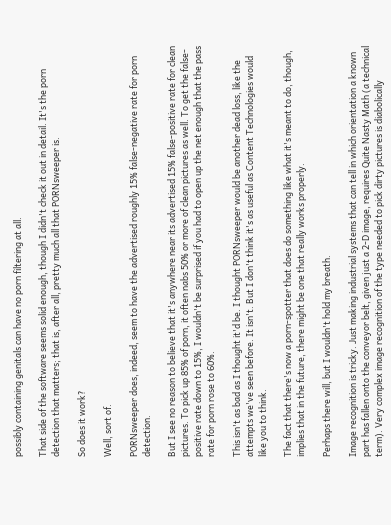possibly containing genitals can have no porn filtering at all.

That side of the software seems solid enough, though I didn't check it out in detail. It's the porn detection that matters; that is, after all, pretty much all that PORNsweeper is.

So does it work?

Well, sort of.

PORNsweeper does, indeed, seem to have the advertised roughly 15% false-negative rate for porn detection.

But I see no reason to believe that it's anywhere near its advertised 15% false-positive rate for clean pictures. To pick up 85% of porn, it often nabs 50% or more of clean pictures as well. To get the false-positive rate down to 15%, I wouldn't be surprised if you had to open up the net enough that the pass rate for porn rose to 60%.

This isn't as bad as I thought it'd be. I thought PORNsweeper would be another dead loss, like the attempts we've seen before. It isn't. But I don't think it's as useful as Content Technologies would like you to think.

The fact that there's now a porn-spotter that does do something like what it's meant to do, though, implies that in the future, there might be one that really works properly.

Perhaps there will, but I wouldn't hold my breath.

Image recognition is tricky. Just making industrial systems that can tell in which orientation a known part has fallen onto the conveyor belt, given just a 2-D image, requires Quite Nasty Math (a technical term). Very complex image recognition of the type needed to pick dirty pictures is diabolically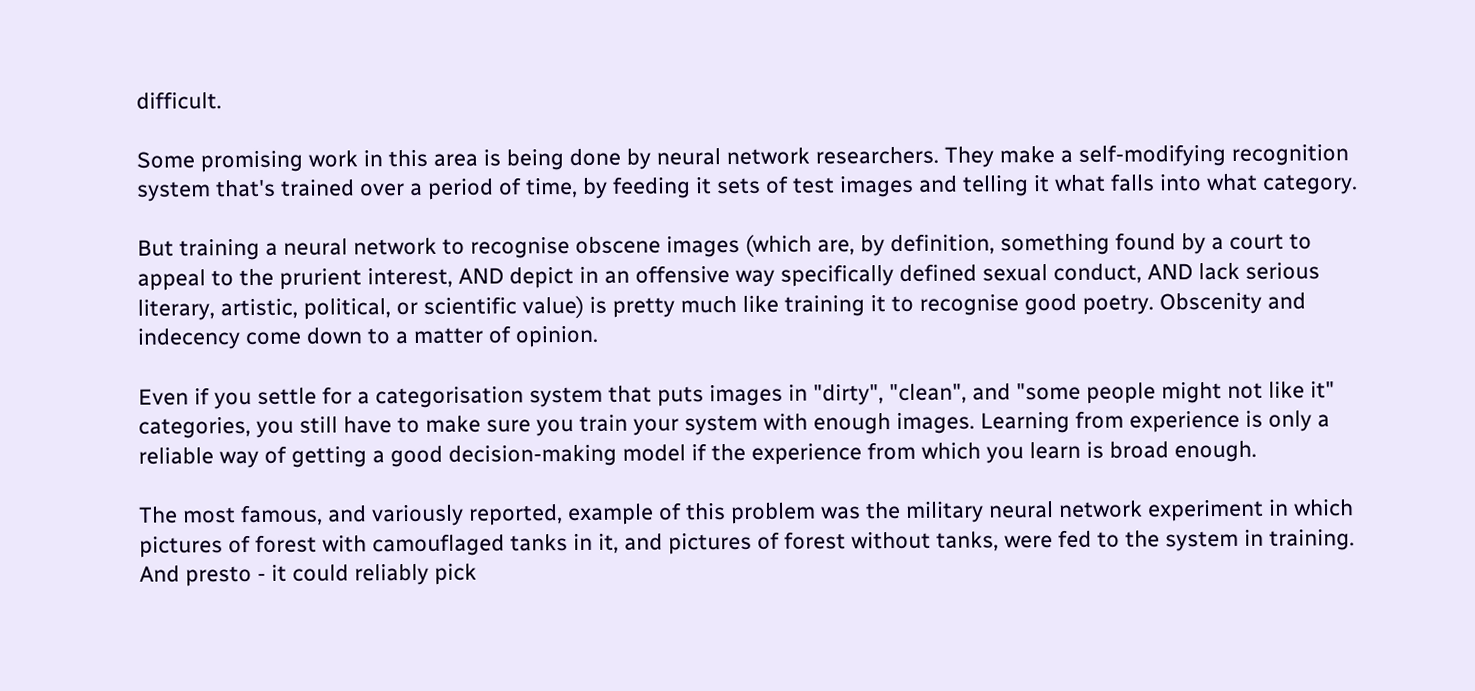difficult.

Some promising work in this area is being done by neural network researchers. They make a self-modifying recognition system that's trained over a period of time, by feeding it sets of test images and telling it what falls into what category.

But training a neural network to recognise obscene images (which are, by definition, something found by a court to appeal to the prurient interest, AND depict in an offensive way specifically defined sexual conduct, AND lack serious literary, artistic, political, or scientific value) is pretty much like training it to recognise good poetry. Obscenity and indecency come down to a matter of opinion.

Even if you settle for a categorisation system that puts images in "dirty", "clean", and "some people might not like it" categories, you still have to make sure you train your system with enough images. Learning from experience is only a reliable way of getting a good decision-making model if the experience from which you learn is broad enough.

The most famous, and variously reported, example of this problem was the military neural network experiment in which pictures of forest with camouflaged tanks in it, and pictures of forest without tanks, were fed to the system in training. And presto - it could reliably pick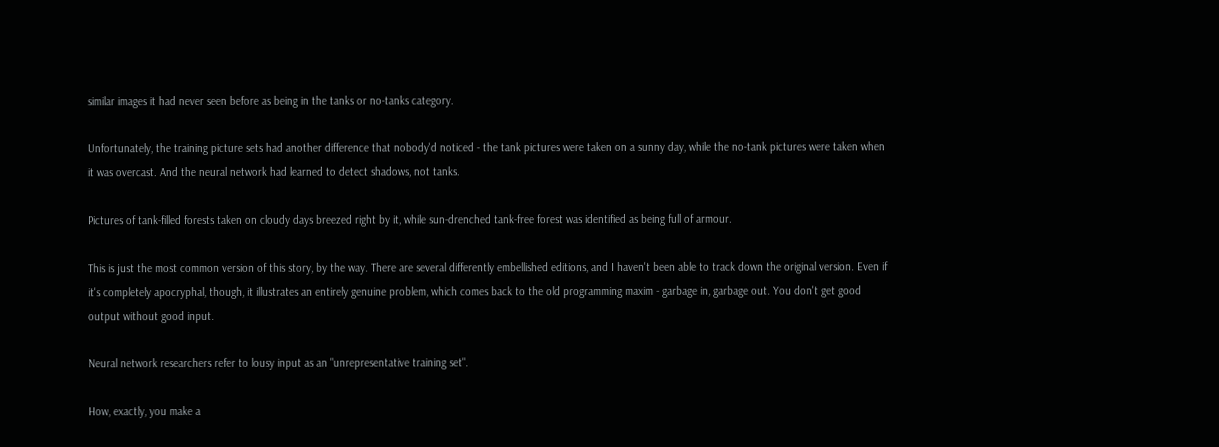similar images it had never seen before as being in the tanks or no-tanks category.

Unfortunately, the training picture sets had another difference that nobody'd noticed - the tank pictures were taken on a sunny day, while the no-tank pictures were taken when it was overcast. And the neural network had learned to detect shadows, not tanks.

Pictures of tank-filled forests taken on cloudy days breezed right by it, while sun-drenched tank-free forest was identified as being full of armour.

This is just the most common version of this story, by the way. There are several differently embellished editions, and I haven't been able to track down the original version. Even if it's completely apocryphal, though, it illustrates an entirely genuine problem, which comes back to the old programming maxim - garbage in, garbage out. You don't get good output without good input.

Neural network researchers refer to lousy input as an "unrepresentative training set".

How, exactly, you make a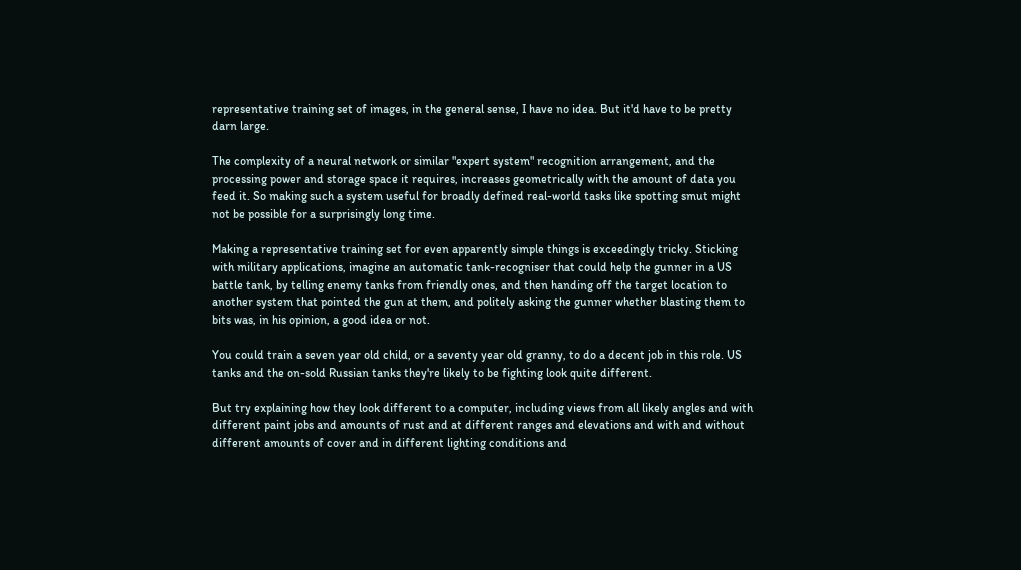representative training set of images, in the general sense, I have no idea. But it'd have to be pretty darn large.

The complexity of a neural network or similar "expert system" recognition arrangement, and the processing power and storage space it requires, increases geometrically with the amount of data you feed it. So making such a system useful for broadly defined real-world tasks like spotting smut might not be possible for a surprisingly long time.

Making a representative training set for even apparently simple things is exceedingly tricky. Sticking with military applications, imagine an automatic tank-recogniser that could help the gunner in a US battle tank, by telling enemy tanks from friendly ones, and then handing off the target location to another system that pointed the gun at them, and politely asking the gunner whether blasting them to bits was, in his opinion, a good idea or not.

You could train a seven year old child, or a seventy year old granny, to do a decent job in this role. US tanks and the on-sold Russian tanks they're likely to be fighting look quite different.

But try explaining how they look different to a computer, including views from all likely angles and with different paint jobs and amounts of rust and at different ranges and elevations and with and without different amounts of cover and in different lighting conditions and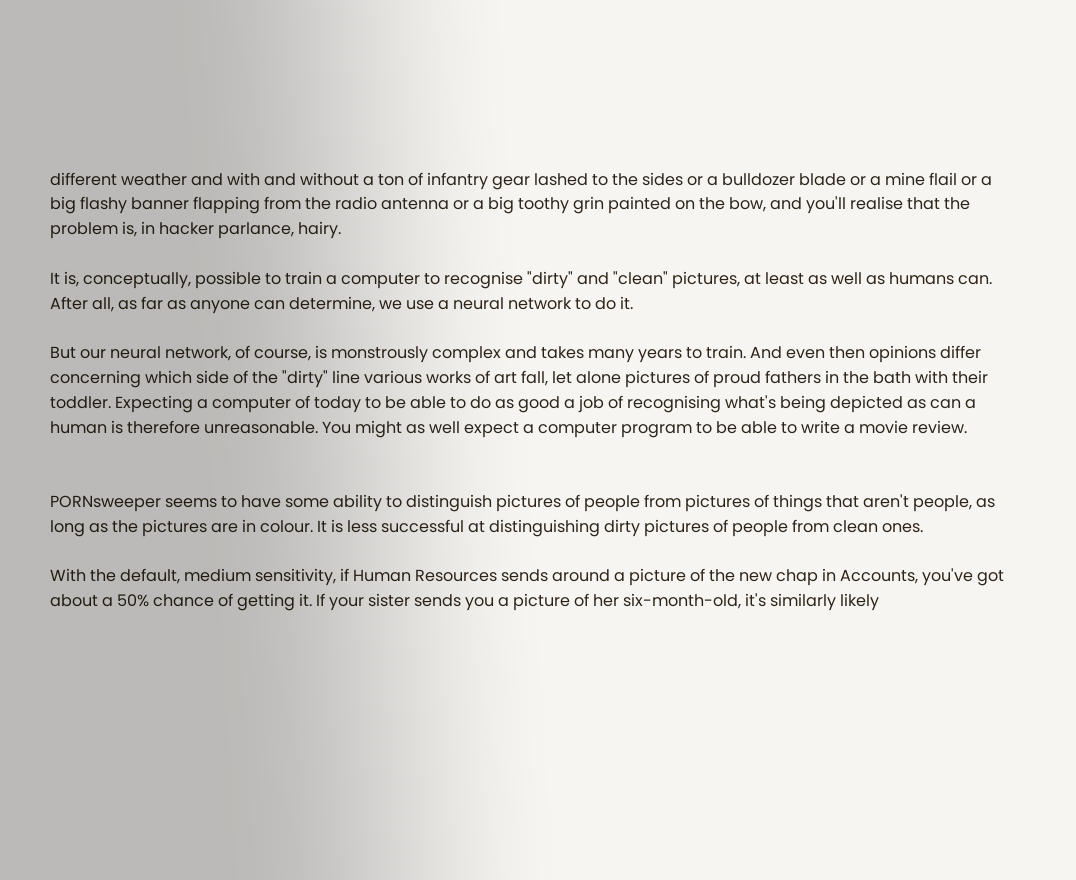different weather and with and without a ton of infantry gear lashed to the sides or a bulldozer blade or a mine flail or a big flashy banner flapping from the radio antenna or a big toothy grin painted on the bow, and you'll realise that the problem is, in hacker parlance, hairy.

It is, conceptually, possible to train a computer to recognise "dirty" and "clean" pictures, at least as well as humans can. After all, as far as anyone can determine, we use a neural network to do it.

But our neural network, of course, is monstrously complex and takes many years to train. And even then opinions differ concerning which side of the "dirty" line various works of art fall, let alone pictures of proud fathers in the bath with their toddler. Expecting a computer of today to be able to do as good a job of recognising what's being depicted as can a human is therefore unreasonable. You might as well expect a computer program to be able to write a movie review.


PORNsweeper seems to have some ability to distinguish pictures of people from pictures of things that aren't people, as long as the pictures are in colour. It is less successful at distinguishing dirty pictures of people from clean ones.

With the default, medium sensitivity, if Human Resources sends around a picture of the new chap in Accounts, you've got about a 50% chance of getting it. If your sister sends you a picture of her six-month-old, it's similarly likely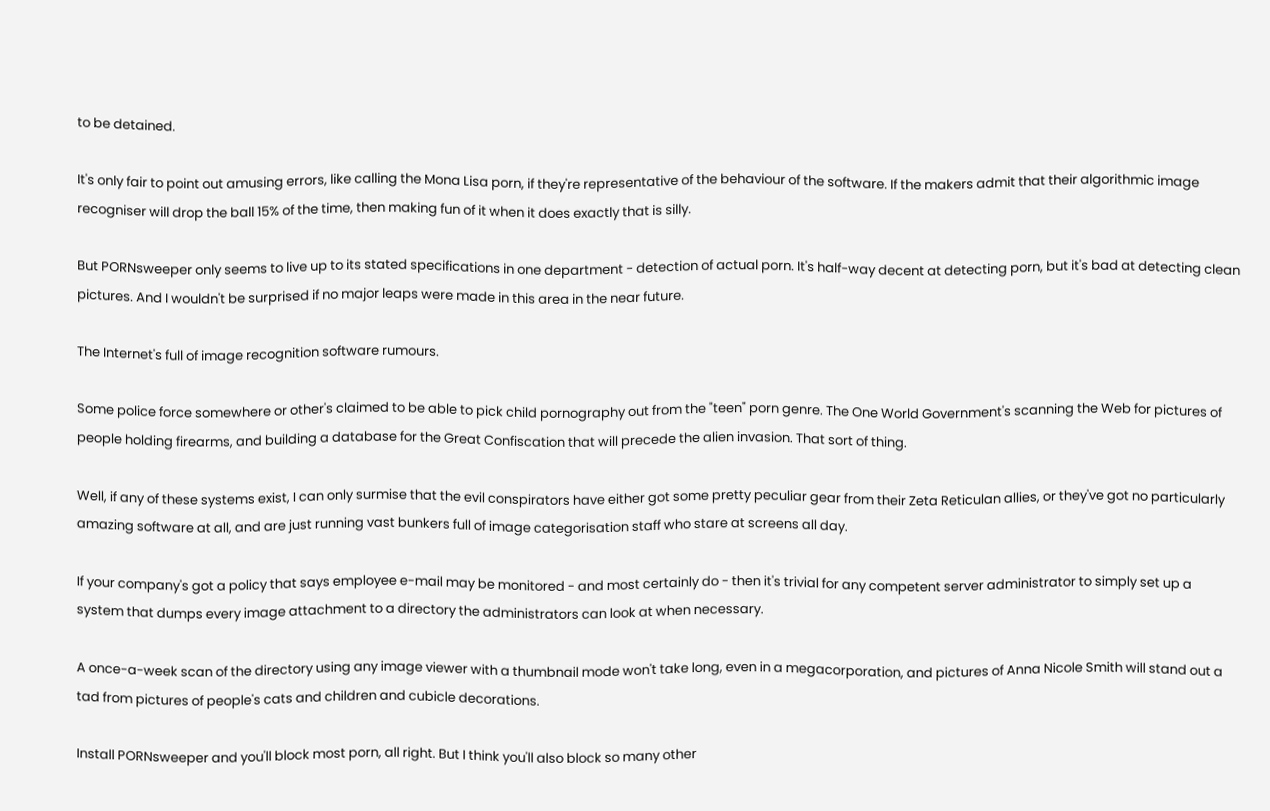to be detained.

It's only fair to point out amusing errors, like calling the Mona Lisa porn, if they're representative of the behaviour of the software. If the makers admit that their algorithmic image recogniser will drop the ball 15% of the time, then making fun of it when it does exactly that is silly.

But PORNsweeper only seems to live up to its stated specifications in one department - detection of actual porn. It's half-way decent at detecting porn, but it's bad at detecting clean pictures. And I wouldn't be surprised if no major leaps were made in this area in the near future.

The Internet's full of image recognition software rumours.

Some police force somewhere or other's claimed to be able to pick child pornography out from the "teen" porn genre. The One World Government's scanning the Web for pictures of people holding firearms, and building a database for the Great Confiscation that will precede the alien invasion. That sort of thing.

Well, if any of these systems exist, I can only surmise that the evil conspirators have either got some pretty peculiar gear from their Zeta Reticulan allies, or they've got no particularly amazing software at all, and are just running vast bunkers full of image categorisation staff who stare at screens all day.

If your company's got a policy that says employee e-mail may be monitored - and most certainly do - then it's trivial for any competent server administrator to simply set up a system that dumps every image attachment to a directory the administrators can look at when necessary.

A once-a-week scan of the directory using any image viewer with a thumbnail mode won't take long, even in a megacorporation, and pictures of Anna Nicole Smith will stand out a tad from pictures of people's cats and children and cubicle decorations.

Install PORNsweeper and you'll block most porn, all right. But I think you'll also block so many other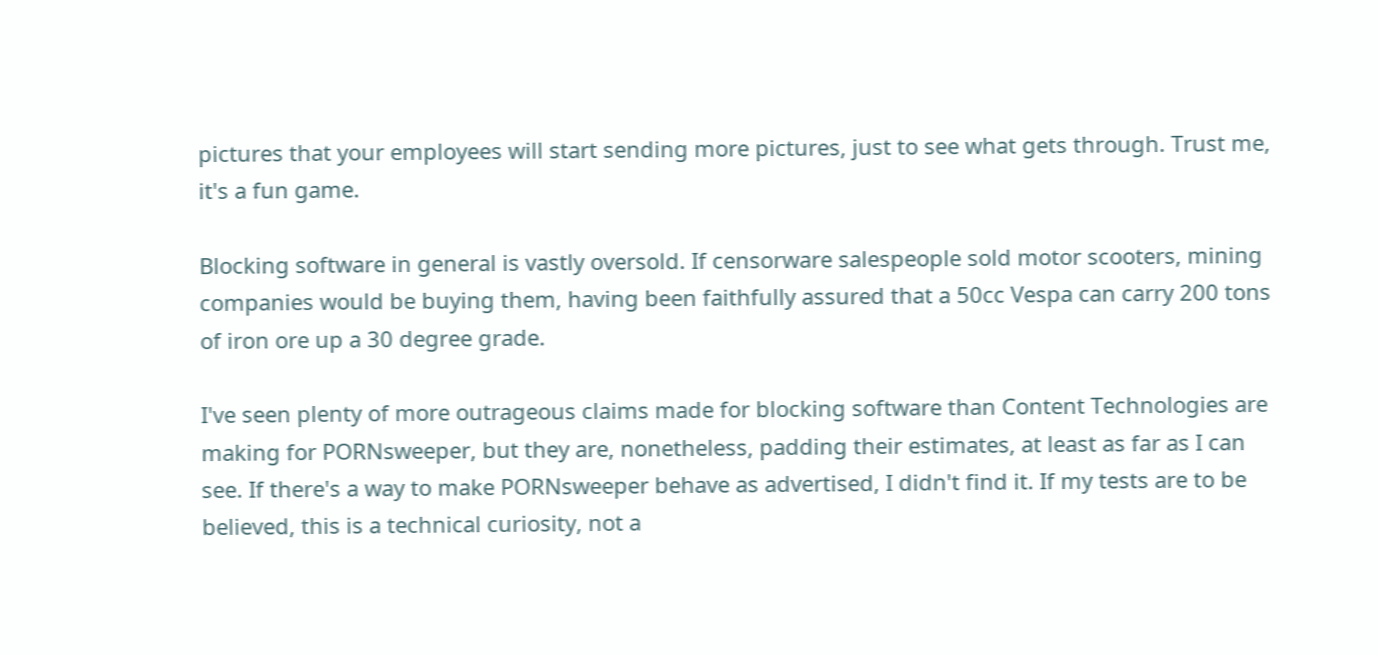pictures that your employees will start sending more pictures, just to see what gets through. Trust me, it's a fun game.

Blocking software in general is vastly oversold. If censorware salespeople sold motor scooters, mining companies would be buying them, having been faithfully assured that a 50cc Vespa can carry 200 tons of iron ore up a 30 degree grade.

I've seen plenty of more outrageous claims made for blocking software than Content Technologies are making for PORNsweeper, but they are, nonetheless, padding their estimates, at least as far as I can see. If there's a way to make PORNsweeper behave as advertised, I didn't find it. If my tests are to be believed, this is a technical curiosity, not a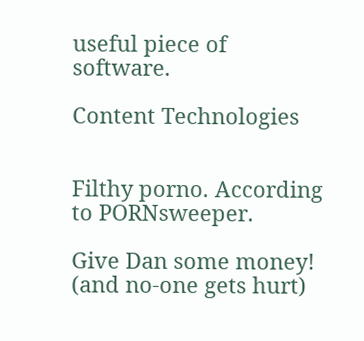useful piece of software.

Content Technologies


Filthy porno. According to PORNsweeper.

Give Dan some money!
(and no-one gets hurt)